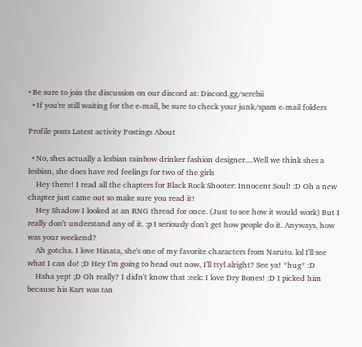• Be sure to join the discussion on our discord at: Discord.gg/serebii
  • If you're still waiting for the e-mail, be sure to check your junk/spam e-mail folders

Profile posts Latest activity Postings About

  • No, shes actually a lesbian rainbow drinker fashion designer....Well we think shes a lesbian, she does have red feelings for two of the girls
    Hey there! I read all the chapters for Black Rock Shooter: Innocent Soul! :D Oh a new chapter just came out so make sure you read it!
    Hey Shadow I looked at an RNG thread for once. (Just to see how it would work) But I really don't understand any of it. :p I seriously don't get how people do it. Anyways, how was your weekend?
    Ah gotcha. I love Hinata, she's one of my favorite characters from Naruto. lol I'll see what I can do! ;D Hey I'm going to head out now, I'll ttyl alright? See ya! *hug* :D
    Haha yep! ;D Oh really? I didn't know that :eek: I love Dry Bones! :D I picked him because his Kart was tan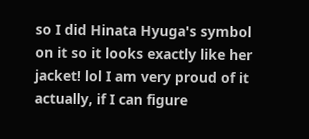so I did Hinata Hyuga's symbol on it so it looks exactly like her jacket! lol I am very proud of it actually, if I can figure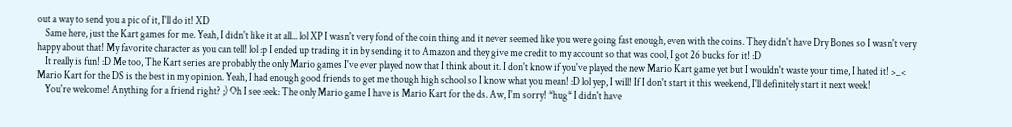out a way to send you a pic of it, I'll do it! XD
    Same here, just the Kart games for me. Yeah, I didn't like it at all... lol XP I wasn't very fond of the coin thing and it never seemed like you were going fast enough, even with the coins. They didn't have Dry Bones so I wasn't very happy about that! My favorite character as you can tell! lol :p I ended up trading it in by sending it to Amazon and they give me credit to my account so that was cool, I got 26 bucks for it! :D
    It really is fun! :D Me too, The Kart series are probably the only Mario games I've ever played now that I think about it. I don't know if you've played the new Mario Kart game yet but I wouldn't waste your time, I hated it! >_< Mario Kart for the DS is the best in my opinion. Yeah, I had enough good friends to get me though high school so I know what you mean! :D lol yep, I will! If I don't start it this weekend, I'll definitely start it next week!
    You're welcome! Anything for a friend right? ;) Oh I see :eek: The only Mario game I have is Mario Kart for the ds. Aw, I'm sorry! *hug* I didn't have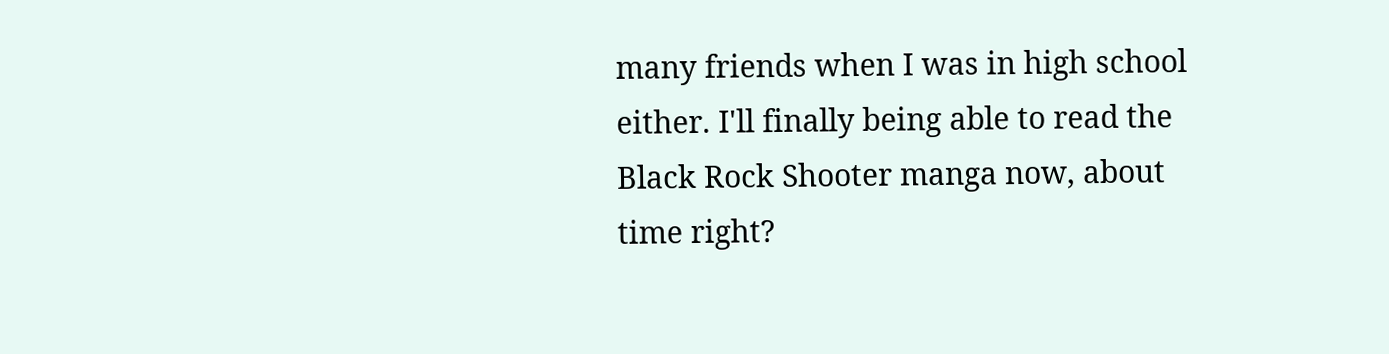many friends when I was in high school either. I'll finally being able to read the Black Rock Shooter manga now, about time right?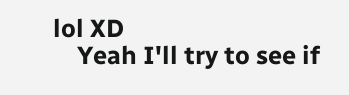lol XD
    Yeah I'll try to see if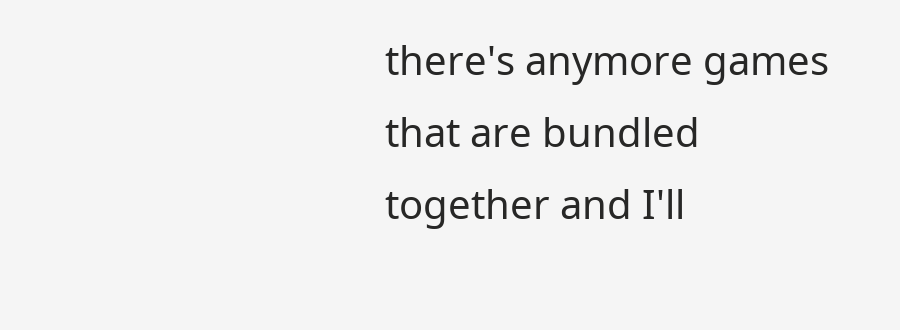there's anymore games that are bundled together and I'll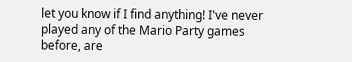let you know if I find anything! I've never played any of the Mario Party games before, are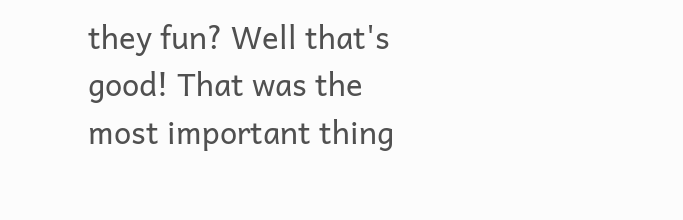they fun? Well that's good! That was the most important thing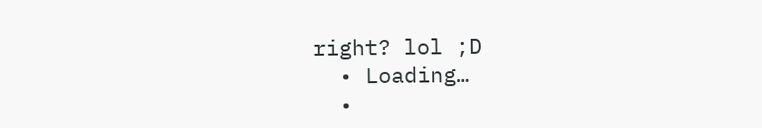right? lol ;D
  • Loading…
  •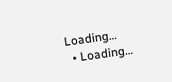Loading…
  • Loading…